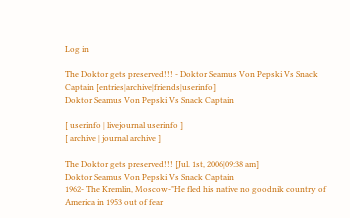Log in

The Doktor gets preserved!!! - Doktor Seamus Von Pepski Vs Snack Captain [entries|archive|friends|userinfo]
Doktor Seamus Von Pepski Vs Snack Captain

[ userinfo | livejournal userinfo ]
[ archive | journal archive ]

The Doktor gets preserved!!! [Jul. 1st, 2006|09:38 am]
Doktor Seamus Von Pepski Vs Snack Captain
1962- The Kremlin, Moscow-"He fled his native no goodnik country of America in 1953 out of fear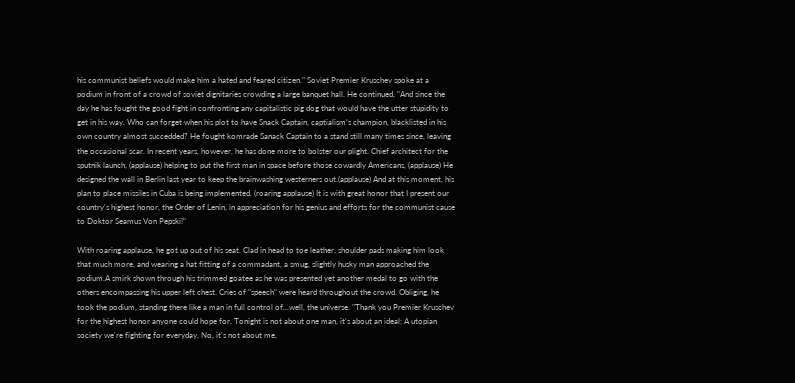his communist beliefs would make him a hated and feared citizen." Soviet Premier Kruschev spoke at a podium in front of a crowd of soviet dignitaries crowding a large banquet hall. He continued, "And since the day he has fought the good fight in confronting any capitalistic pig dog that would have the utter stupidity to get in his way. Who can forget when his plot to have Snack Captain, captialism's champion, blacklisted in his own country almost succedded? He fought komrade Sanack Captain to a stand still many times since, leaving the occasional scar. In recent years, however, he has done more to bolster our plight. Chief architect for the sputnik launch, (applause) helping to put the first man in space before those cowardly Americans, (applause) He designed the wall in Berlin last year to keep the brainwashing westerners out.(applause) And at this moment, his plan to place missiles in Cuba is being implemented. (roaring applause) It is with great honor that I present our country's highest honor, the Order of Lenin, in appreciation for his genius and efforts for the communist cause to Doktor Seamus Von Pepski!"

With roaring applause, he got up out of his seat. Clad in head to toe leather, shoulder pads making him look that much more, and wearing a hat fitting of a commadant, a smug, slightly husky man approached the podium.A smirk shown through his trimmed goatee as he was presented yet another medal to go with the others encompassing his upper left chest. Cries of "speech" were heard throughout the crowd. Obliging, he took the podium, standing there like a man in full control of...well, the universe. "Thank you Premier Kruschev for the highest honor anyone could hope for. Tonight is not about one man, it's about an ideal: A utopian society we're fighting for everyday. No, it's not about me,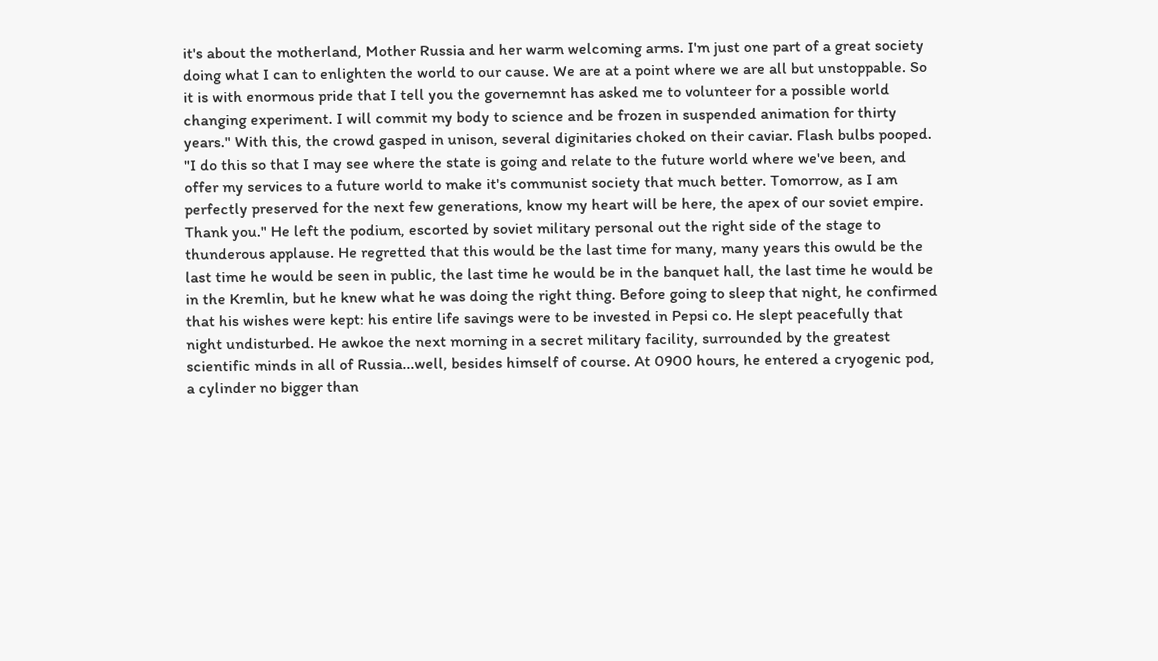it's about the motherland, Mother Russia and her warm welcoming arms. I'm just one part of a great society doing what I can to enlighten the world to our cause. We are at a point where we are all but unstoppable. So it is with enormous pride that I tell you the governemnt has asked me to volunteer for a possible world changing experiment. I will commit my body to science and be frozen in suspended animation for thirty years." With this, the crowd gasped in unison, several diginitaries choked on their caviar. Flash bulbs pooped. "I do this so that I may see where the state is going and relate to the future world where we've been, and offer my services to a future world to make it's communist society that much better. Tomorrow, as I am perfectly preserved for the next few generations, know my heart will be here, the apex of our soviet empire. Thank you." He left the podium, escorted by soviet military personal out the right side of the stage to thunderous applause. He regretted that this would be the last time for many, many years this owuld be the last time he would be seen in public, the last time he would be in the banquet hall, the last time he would be in the Kremlin, but he knew what he was doing the right thing. Before going to sleep that night, he confirmed that his wishes were kept: his entire life savings were to be invested in Pepsi co. He slept peacefully that night undisturbed. He awkoe the next morning in a secret military facility, surrounded by the greatest scientific minds in all of Russia...well, besides himself of course. At 0900 hours, he entered a cryogenic pod, a cylinder no bigger than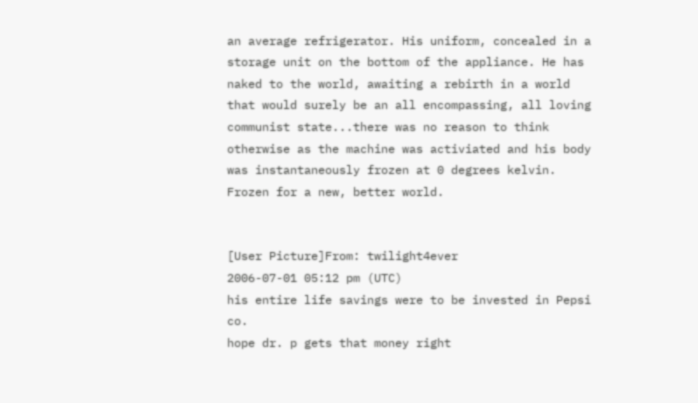an average refrigerator. His uniform, concealed in a storage unit on the bottom of the appliance. He has naked to the world, awaiting a rebirth in a world that would surely be an all encompassing, all loving communist state...there was no reason to think otherwise as the machine was activiated and his body was instantaneously frozen at 0 degrees kelvin. Frozen for a new, better world.


[User Picture]From: twilight4ever
2006-07-01 05:12 pm (UTC)
his entire life savings were to be invested in Pepsi co.
hope dr. p gets that money right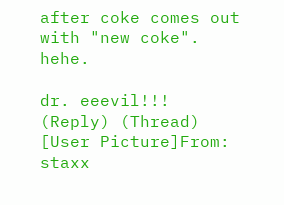after coke comes out with "new coke". hehe.

dr. eeevil!!!
(Reply) (Thread)
[User Picture]From: staxx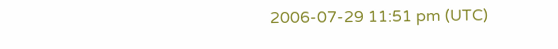2006-07-29 11:51 pm (UTC)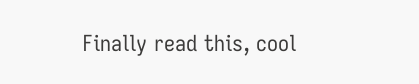Finally read this, cool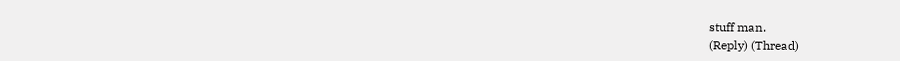stuff man.
(Reply) (Thread)